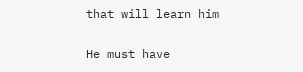that will learn him

He must have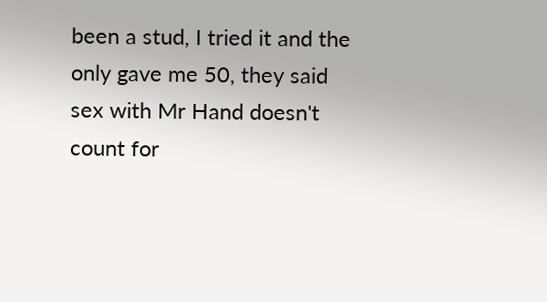been a stud, I tried it and the only gave me 50, they said sex with Mr Hand doesn't count for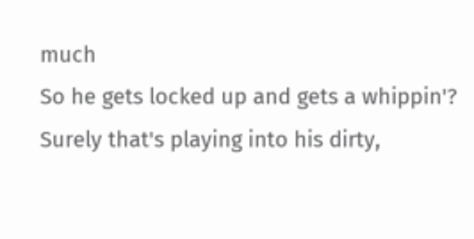much
So he gets locked up and gets a whippin'? Surely that's playing into his dirty,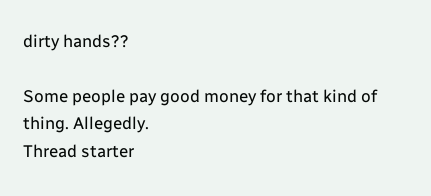dirty hands??

Some people pay good money for that kind of thing. Allegedly.
Thread starter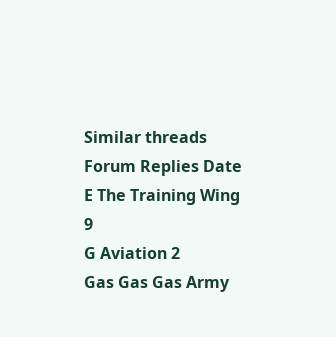Similar threads Forum Replies Date
E The Training Wing 9
G Aviation 2
Gas Gas Gas Army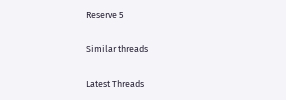Reserve 5

Similar threads

Latest Threads